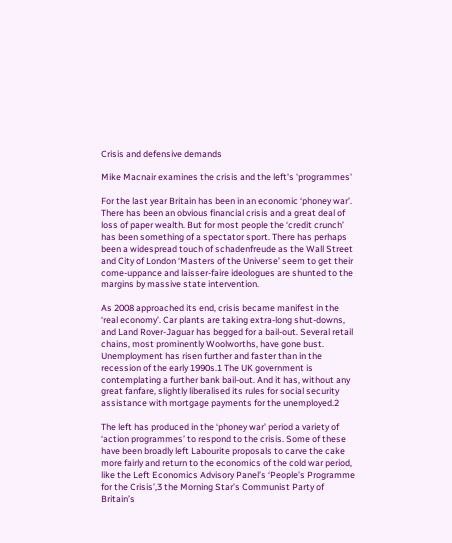Crisis and defensive demands

Mike Macnair examines the crisis and the left's 'programmes'

For the last year Britain has been in an economic ‘phoney war’. There has been an obvious financial crisis and a great deal of loss of paper wealth. But for most people the ‘credit crunch’ has been something of a spectator sport. There has perhaps been a widespread touch of schadenfreude as the Wall Street and City of London ‘Masters of the Universe’ seem to get their come-uppance and laisser-faire ideologues are shunted to the margins by massive state intervention.

As 2008 approached its end, crisis became manifest in the ‘real economy’. Car plants are taking extra-long shut-downs, and Land Rover-Jaguar has begged for a bail-out. Several retail chains, most prominently Woolworths, have gone bust. Unemployment has risen further and faster than in the recession of the early 1990s.1 The UK government is contemplating a further bank bail-out. And it has, without any great fanfare, slightly liberalised its rules for social security assistance with mortgage payments for the unemployed.2

The left has produced in the ‘phoney war’ period a variety of ‘action programmes’ to respond to the crisis. Some of these have been broadly left Labourite proposals to carve the cake more fairly and return to the economics of the cold war period, like the Left Economics Advisory Panel’s ‘People’s Programme for the Crisis’,3 the Morning Star’s Communist Party of Britain’s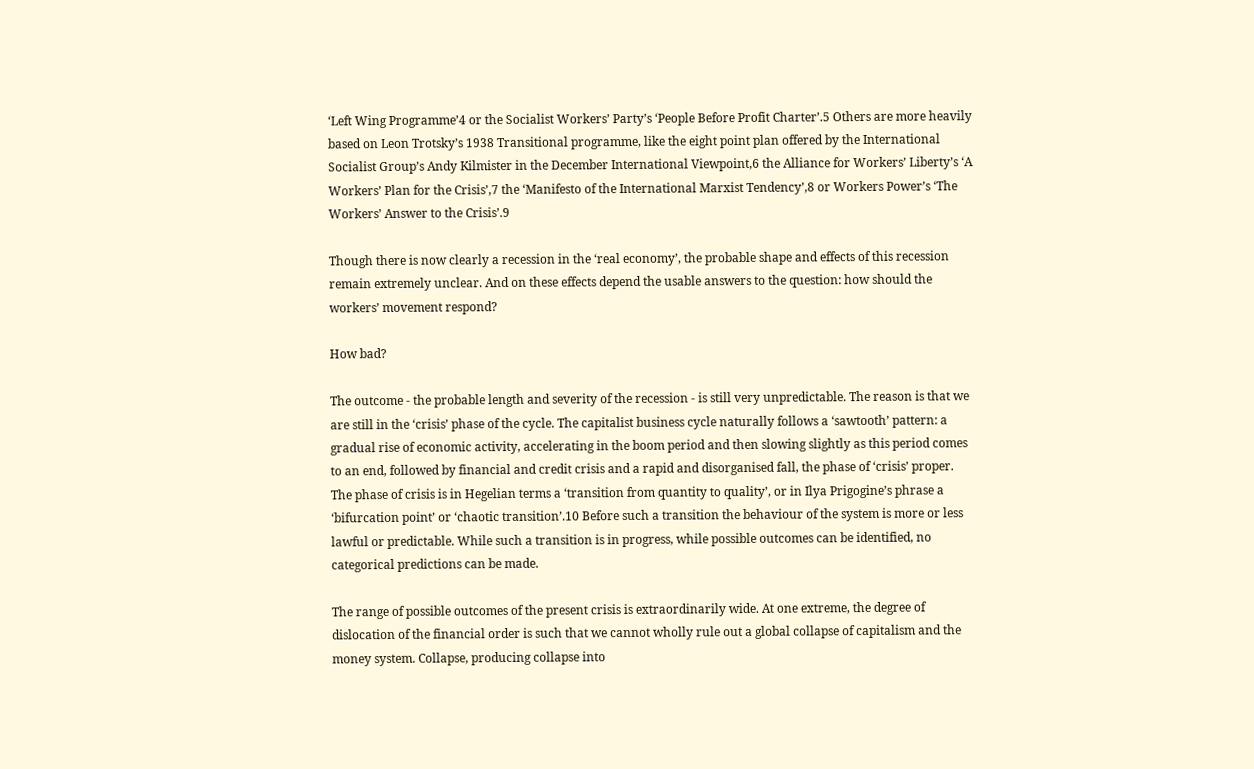‘Left Wing Programme’4 or the Socialist Workers’ Party’s ‘People Before Profit Charter’.5 Others are more heavily based on Leon Trotsky’s 1938 Transitional programme, like the eight point plan offered by the International Socialist Group’s Andy Kilmister in the December International Viewpoint,6 the Alliance for Workers’ Liberty’s ‘A Workers’ Plan for the Crisis’,7 the ‘Manifesto of the International Marxist Tendency’,8 or Workers Power’s ‘The Workers’ Answer to the Crisis’.9

Though there is now clearly a recession in the ‘real economy’, the probable shape and effects of this recession remain extremely unclear. And on these effects depend the usable answers to the question: how should the workers’ movement respond?

How bad?

The outcome - the probable length and severity of the recession - is still very unpredictable. The reason is that we are still in the ‘crisis’ phase of the cycle. The capitalist business cycle naturally follows a ‘sawtooth’ pattern: a gradual rise of economic activity, accelerating in the boom period and then slowing slightly as this period comes to an end, followed by financial and credit crisis and a rapid and disorganised fall, the phase of ‘crisis’ proper. The phase of crisis is in Hegelian terms a ‘transition from quantity to quality’, or in Ilya Prigogine’s phrase a ‘bifurcation point’ or ‘chaotic transition’.10 Before such a transition the behaviour of the system is more or less lawful or predictable. While such a transition is in progress, while possible outcomes can be identified, no categorical predictions can be made.

The range of possible outcomes of the present crisis is extraordinarily wide. At one extreme, the degree of dislocation of the financial order is such that we cannot wholly rule out a global collapse of capitalism and the money system. Collapse, producing collapse into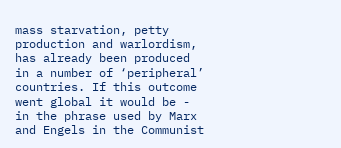mass starvation, petty production and warlordism, has already been produced in a number of ‘peripheral’ countries. If this outcome went global it would be - in the phrase used by Marx and Engels in the Communist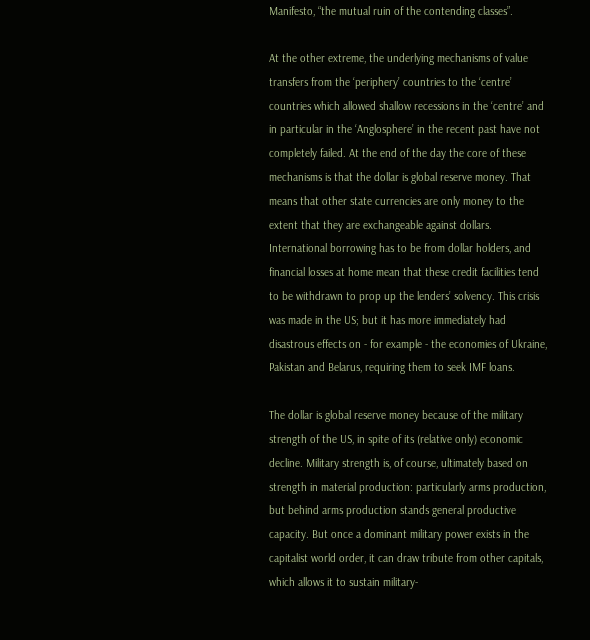Manifesto, “the mutual ruin of the contending classes”.

At the other extreme, the underlying mechanisms of value transfers from the ‘periphery’ countries to the ‘centre’ countries which allowed shallow recessions in the ‘centre’ and in particular in the ‘Anglosphere’ in the recent past have not completely failed. At the end of the day the core of these mechanisms is that the dollar is global reserve money. That means that other state currencies are only money to the extent that they are exchangeable against dollars. International borrowing has to be from dollar holders, and financial losses at home mean that these credit facilities tend to be withdrawn to prop up the lenders’ solvency. This crisis was made in the US; but it has more immediately had disastrous effects on - for example - the economies of Ukraine, Pakistan and Belarus, requiring them to seek IMF loans.

The dollar is global reserve money because of the military strength of the US, in spite of its (relative only) economic decline. Military strength is, of course, ultimately based on strength in material production: particularly arms production, but behind arms production stands general productive capacity. But once a dominant military power exists in the capitalist world order, it can draw tribute from other capitals, which allows it to sustain military-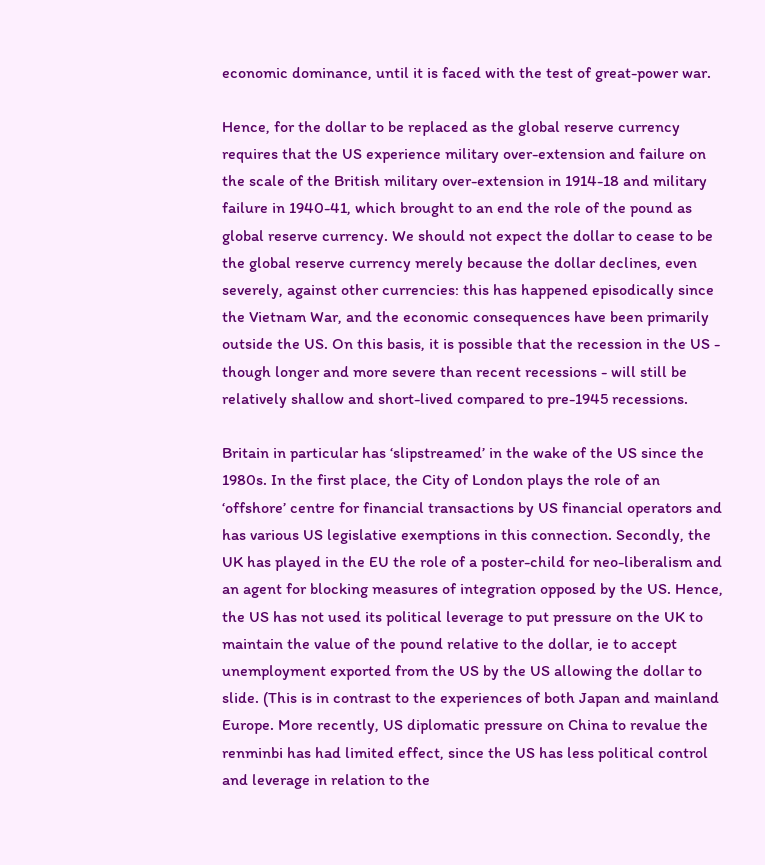economic dominance, until it is faced with the test of great-power war.

Hence, for the dollar to be replaced as the global reserve currency requires that the US experience military over-extension and failure on the scale of the British military over-extension in 1914-18 and military failure in 1940-41, which brought to an end the role of the pound as global reserve currency. We should not expect the dollar to cease to be the global reserve currency merely because the dollar declines, even severely, against other currencies: this has happened episodically since the Vietnam War, and the economic consequences have been primarily outside the US. On this basis, it is possible that the recession in the US - though longer and more severe than recent recessions - will still be relatively shallow and short-lived compared to pre-1945 recessions.

Britain in particular has ‘slipstreamed’ in the wake of the US since the 1980s. In the first place, the City of London plays the role of an ‘offshore’ centre for financial transactions by US financial operators and has various US legislative exemptions in this connection. Secondly, the UK has played in the EU the role of a poster-child for neo-liberalism and an agent for blocking measures of integration opposed by the US. Hence, the US has not used its political leverage to put pressure on the UK to maintain the value of the pound relative to the dollar, ie to accept unemployment exported from the US by the US allowing the dollar to slide. (This is in contrast to the experiences of both Japan and mainland Europe. More recently, US diplomatic pressure on China to revalue the renminbi has had limited effect, since the US has less political control and leverage in relation to the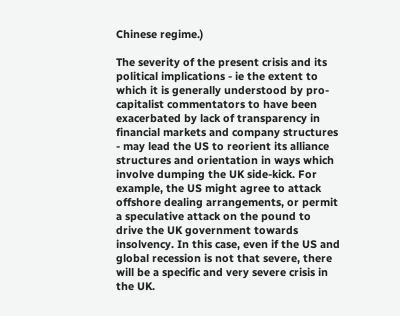Chinese regime.)

The severity of the present crisis and its political implications - ie the extent to which it is generally understood by pro-capitalist commentators to have been exacerbated by lack of transparency in financial markets and company structures - may lead the US to reorient its alliance structures and orientation in ways which involve dumping the UK side-kick. For example, the US might agree to attack offshore dealing arrangements, or permit a speculative attack on the pound to drive the UK government towards insolvency. In this case, even if the US and global recession is not that severe, there will be a specific and very severe crisis in the UK.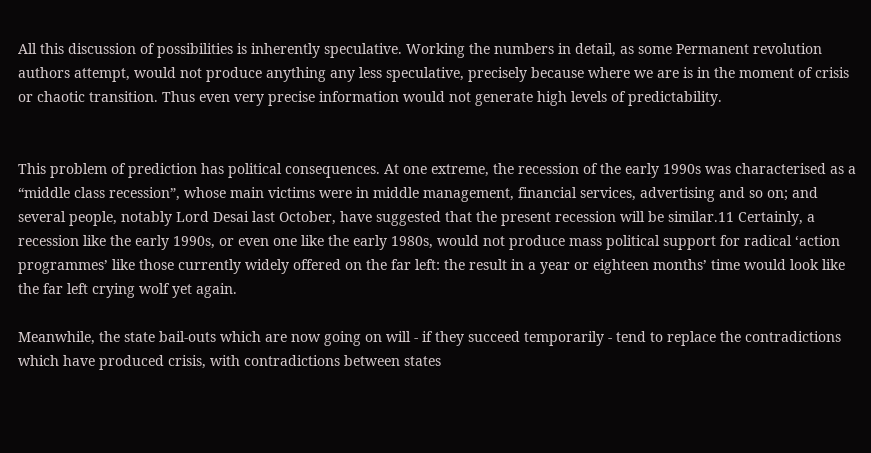All this discussion of possibilities is inherently speculative. Working the numbers in detail, as some Permanent revolution authors attempt, would not produce anything any less speculative, precisely because where we are is in the moment of crisis or chaotic transition. Thus even very precise information would not generate high levels of predictability.


This problem of prediction has political consequences. At one extreme, the recession of the early 1990s was characterised as a “middle class recession”, whose main victims were in middle management, financial services, advertising and so on; and several people, notably Lord Desai last October, have suggested that the present recession will be similar.11 Certainly, a recession like the early 1990s, or even one like the early 1980s, would not produce mass political support for radical ‘action programmes’ like those currently widely offered on the far left: the result in a year or eighteen months’ time would look like the far left crying wolf yet again.

Meanwhile, the state bail-outs which are now going on will - if they succeed temporarily - tend to replace the contradictions which have produced crisis, with contradictions between states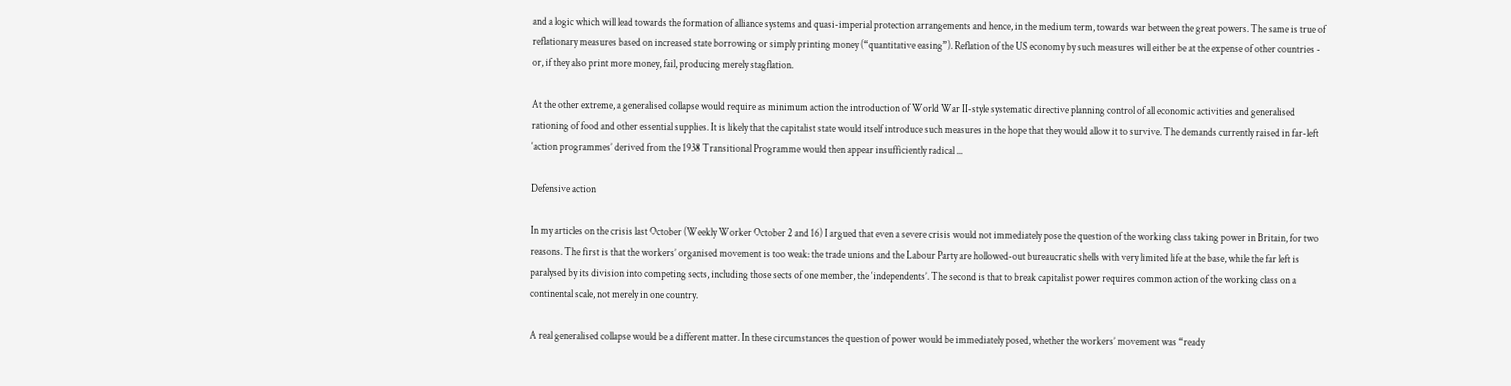and a logic which will lead towards the formation of alliance systems and quasi-imperial protection arrangements and hence, in the medium term, towards war between the great powers. The same is true of reflationary measures based on increased state borrowing or simply printing money (“quantitative easing”). Reflation of the US economy by such measures will either be at the expense of other countries - or, if they also print more money, fail, producing merely stagflation.

At the other extreme, a generalised collapse would require as minimum action the introduction of World War II-style systematic directive planning control of all economic activities and generalised rationing of food and other essential supplies. It is likely that the capitalist state would itself introduce such measures in the hope that they would allow it to survive. The demands currently raised in far-left ‘action programmes’ derived from the 1938 Transitional Programme would then appear insufficiently radical ...

Defensive action

In my articles on the crisis last October (Weekly Worker October 2 and 16) I argued that even a severe crisis would not immediately pose the question of the working class taking power in Britain, for two reasons. The first is that the workers’ organised movement is too weak: the trade unions and the Labour Party are hollowed-out bureaucratic shells with very limited life at the base, while the far left is paralysed by its division into competing sects, including those sects of one member, the ‘independents’. The second is that to break capitalist power requires common action of the working class on a continental scale, not merely in one country.

A real generalised collapse would be a different matter. In these circumstances the question of power would be immediately posed, whether the workers’ movement was “ready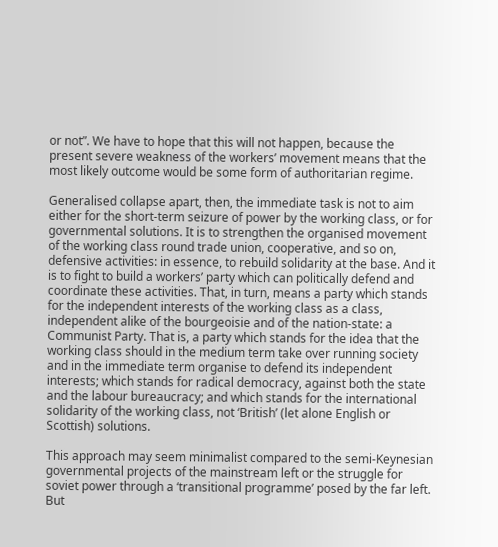or not”. We have to hope that this will not happen, because the present severe weakness of the workers’ movement means that the most likely outcome would be some form of authoritarian regime.

Generalised collapse apart, then, the immediate task is not to aim either for the short-term seizure of power by the working class, or for governmental solutions. It is to strengthen the organised movement of the working class round trade union, cooperative, and so on, defensive activities: in essence, to rebuild solidarity at the base. And it is to fight to build a workers’ party which can politically defend and coordinate these activities. That, in turn, means a party which stands for the independent interests of the working class as a class, independent alike of the bourgeoisie and of the nation-state: a Communist Party. That is, a party which stands for the idea that the working class should in the medium term take over running society and in the immediate term organise to defend its independent interests; which stands for radical democracy, against both the state and the labour bureaucracy; and which stands for the international solidarity of the working class, not ‘British’ (let alone English or Scottish) solutions.

This approach may seem minimalist compared to the semi-Keynesian governmental projects of the mainstream left or the struggle for soviet power through a ‘transitional programme’ posed by the far left. But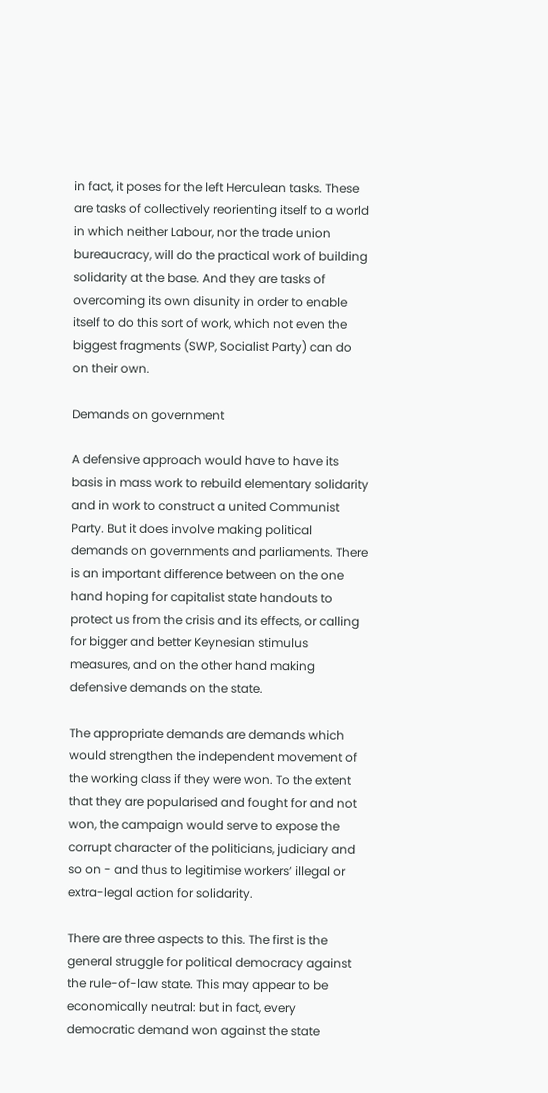in fact, it poses for the left Herculean tasks. These are tasks of collectively reorienting itself to a world in which neither Labour, nor the trade union bureaucracy, will do the practical work of building solidarity at the base. And they are tasks of overcoming its own disunity in order to enable itself to do this sort of work, which not even the biggest fragments (SWP, Socialist Party) can do on their own.

Demands on government

A defensive approach would have to have its basis in mass work to rebuild elementary solidarity and in work to construct a united Communist Party. But it does involve making political demands on governments and parliaments. There is an important difference between on the one hand hoping for capitalist state handouts to protect us from the crisis and its effects, or calling for bigger and better Keynesian stimulus measures, and on the other hand making defensive demands on the state.

The appropriate demands are demands which would strengthen the independent movement of the working class if they were won. To the extent that they are popularised and fought for and not won, the campaign would serve to expose the corrupt character of the politicians, judiciary and so on - and thus to legitimise workers’ illegal or extra-legal action for solidarity.

There are three aspects to this. The first is the general struggle for political democracy against the rule-of-law state. This may appear to be economically neutral: but in fact, every democratic demand won against the state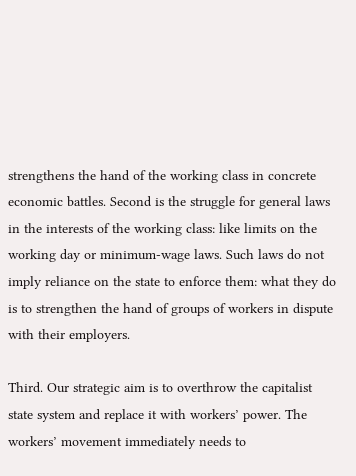strengthens the hand of the working class in concrete economic battles. Second is the struggle for general laws in the interests of the working class: like limits on the working day or minimum-wage laws. Such laws do not imply reliance on the state to enforce them: what they do is to strengthen the hand of groups of workers in dispute with their employers.

Third. Our strategic aim is to overthrow the capitalist state system and replace it with workers’ power. The workers’ movement immediately needs to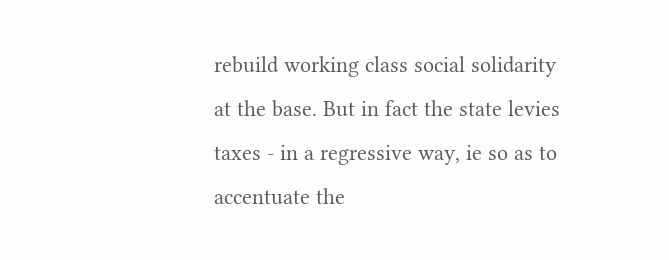rebuild working class social solidarity at the base. But in fact the state levies taxes - in a regressive way, ie so as to accentuate the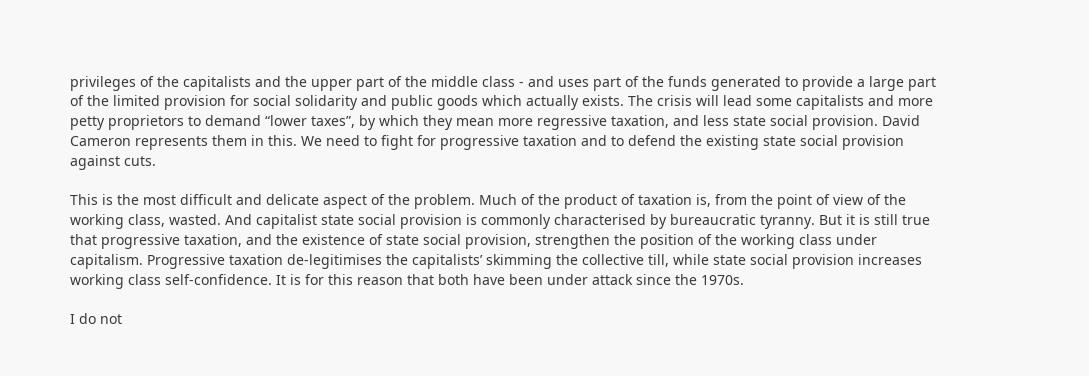privileges of the capitalists and the upper part of the middle class - and uses part of the funds generated to provide a large part of the limited provision for social solidarity and public goods which actually exists. The crisis will lead some capitalists and more petty proprietors to demand “lower taxes”, by which they mean more regressive taxation, and less state social provision. David Cameron represents them in this. We need to fight for progressive taxation and to defend the existing state social provision against cuts.

This is the most difficult and delicate aspect of the problem. Much of the product of taxation is, from the point of view of the working class, wasted. And capitalist state social provision is commonly characterised by bureaucratic tyranny. But it is still true that progressive taxation, and the existence of state social provision, strengthen the position of the working class under capitalism. Progressive taxation de-legitimises the capitalists’ skimming the collective till, while state social provision increases working class self-confidence. It is for this reason that both have been under attack since the 1970s.

I do not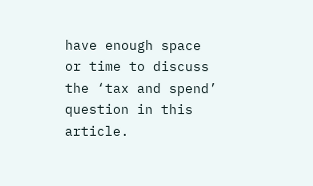have enough space or time to discuss the ‘tax and spend’ question in this article.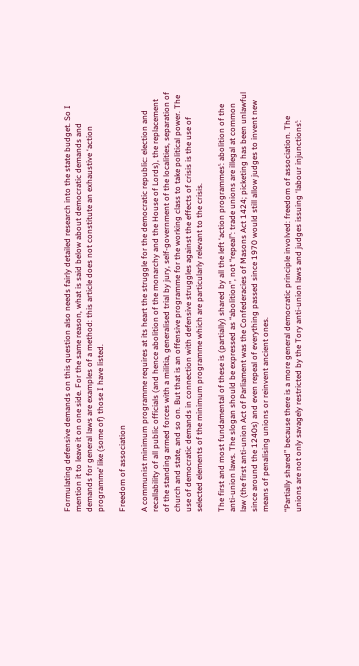Formulating defensive demands on this question also needs fairly detailed research into the state budget. So I mention it to leave it on one side. For the same reason, what is said below about democratic demands and demands for general laws are examples of a method: this article does not constitute an exhaustive ‘action programme’ like (some of) those I have listed.

Freedom of association

A communist minimum programme requires at its heart the struggle for the democratic republic: election and recallability of all public officials (and hence abolition of the monarchy and the House of Lords), the replacement of the standing armed forces with a militia, generalised trial by jury, self-government of the localities, separation of church and state, and so on. But that is an offensive programme for the working class to take political power. The use of democratic demands in connection with defensive struggles against the effects of crisis is the use of selected elements of the minimum programme which are particularly relevant to the crisis.

The first and most fundamental of these is (partially) shared by all the left ‘action programmes’: abolition of the anti-union laws. The slogan should be expressed as “abolition”, not “repeal”: trade unions are illegal at common law (the first anti-union Act of Parliament was the Confederacies of Masons Act 1424; picketing has been unlawful since around the 1240s) and even repeal of everything passed since 1970 would still allow judges to invent new means of penalising unions or reinvent ancient ones.

“Partially shared” because there is a more general democratic principle involved: freedom of association. The unions are not only savagely restricted by the Tory anti-union laws and judges issuing ‘labour injunctions’: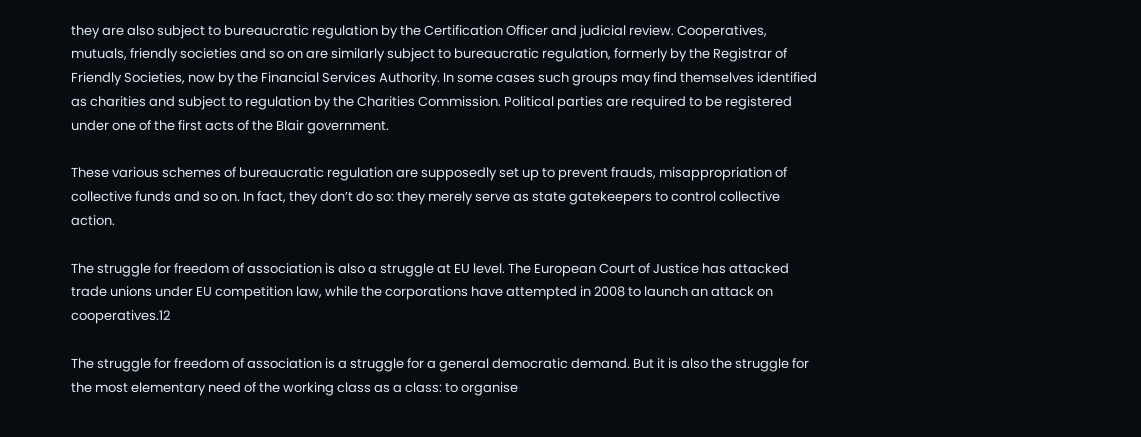they are also subject to bureaucratic regulation by the Certification Officer and judicial review. Cooperatives, mutuals, friendly societies and so on are similarly subject to bureaucratic regulation, formerly by the Registrar of Friendly Societies, now by the Financial Services Authority. In some cases such groups may find themselves identified as charities and subject to regulation by the Charities Commission. Political parties are required to be registered under one of the first acts of the Blair government.

These various schemes of bureaucratic regulation are supposedly set up to prevent frauds, misappropriation of collective funds and so on. In fact, they don’t do so: they merely serve as state gatekeepers to control collective action.

The struggle for freedom of association is also a struggle at EU level. The European Court of Justice has attacked trade unions under EU competition law, while the corporations have attempted in 2008 to launch an attack on cooperatives.12

The struggle for freedom of association is a struggle for a general democratic demand. But it is also the struggle for the most elementary need of the working class as a class: to organise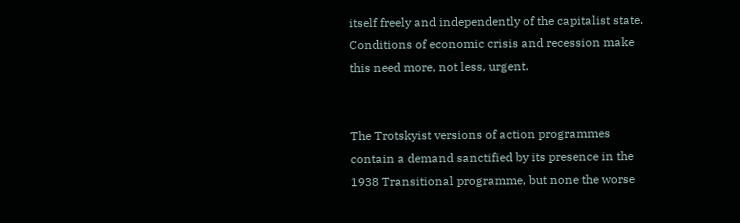itself freely and independently of the capitalist state. Conditions of economic crisis and recession make this need more, not less, urgent.


The Trotskyist versions of action programmes contain a demand sanctified by its presence in the 1938 Transitional programme, but none the worse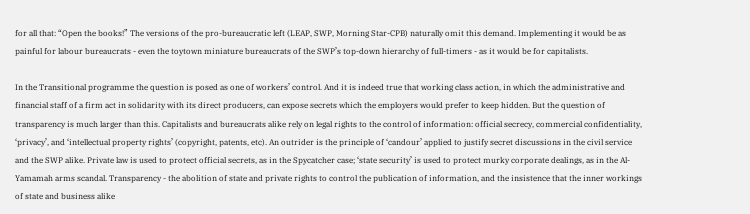for all that: “Open the books!” The versions of the pro-bureaucratic left (LEAP, SWP, Morning Star-CPB) naturally omit this demand. Implementing it would be as painful for labour bureaucrats - even the toytown miniature bureaucrats of the SWP’s top-down hierarchy of full-timers - as it would be for capitalists.

In the Transitional programme the question is posed as one of workers’ control. And it is indeed true that working class action, in which the administrative and financial staff of a firm act in solidarity with its direct producers, can expose secrets which the employers would prefer to keep hidden. But the question of transparency is much larger than this. Capitalists and bureaucrats alike rely on legal rights to the control of information: official secrecy, commercial confidentiality, ‘privacy’, and ‘intellectual property rights’ (copyright, patents, etc). An outrider is the principle of ‘candour’ applied to justify secret discussions in the civil service and the SWP alike. Private law is used to protect official secrets, as in the Spycatcher case; ‘state security’ is used to protect murky corporate dealings, as in the Al-Yamamah arms scandal. Transparency - the abolition of state and private rights to control the publication of information, and the insistence that the inner workings of state and business alike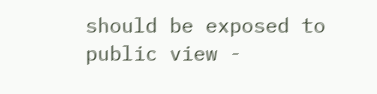should be exposed to public view -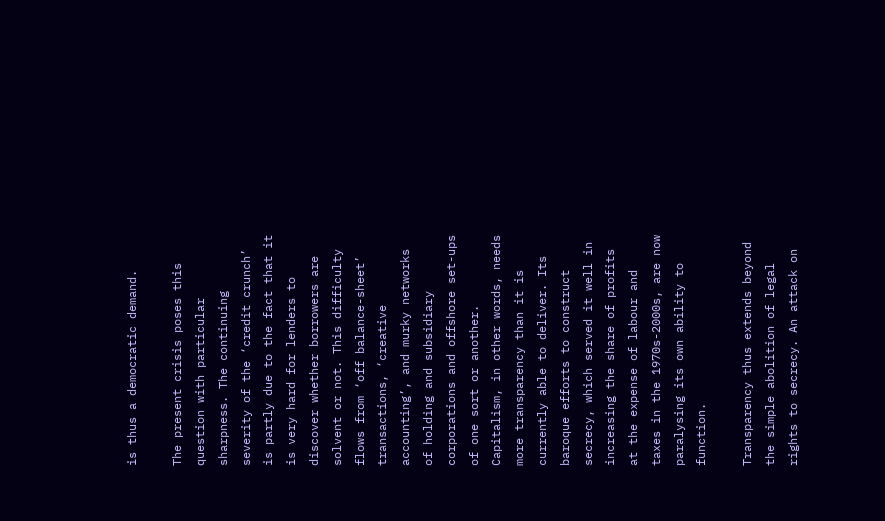is thus a democratic demand.

The present crisis poses this question with particular sharpness. The continuing severity of the ‘credit crunch’ is partly due to the fact that it is very hard for lenders to discover whether borrowers are solvent or not. This difficulty flows from ‘off balance-sheet’ transactions, ‘creative accounting’, and murky networks of holding and subsidiary corporations and offshore set-ups of one sort or another. Capitalism, in other words, needs more transparency than it is currently able to deliver. Its baroque efforts to construct secrecy, which served it well in increasing the share of profits at the expense of labour and taxes in the 1970s-2000s, are now paralysing its own ability to function.

Transparency thus extends beyond the simple abolition of legal rights to secrecy. An attack on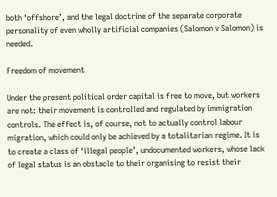both ‘offshore’, and the legal doctrine of the separate corporate personality of even wholly artificial companies (Salomon v Salomon) is needed.

Freedom of movement

Under the present political order capital is free to move, but workers are not: their movement is controlled and regulated by immigration controls. The effect is, of course, not to actually control labour migration, which could only be achieved by a totalitarian regime. It is to create a class of ‘illegal people’, undocumented workers, whose lack of legal status is an obstacle to their organising to resist their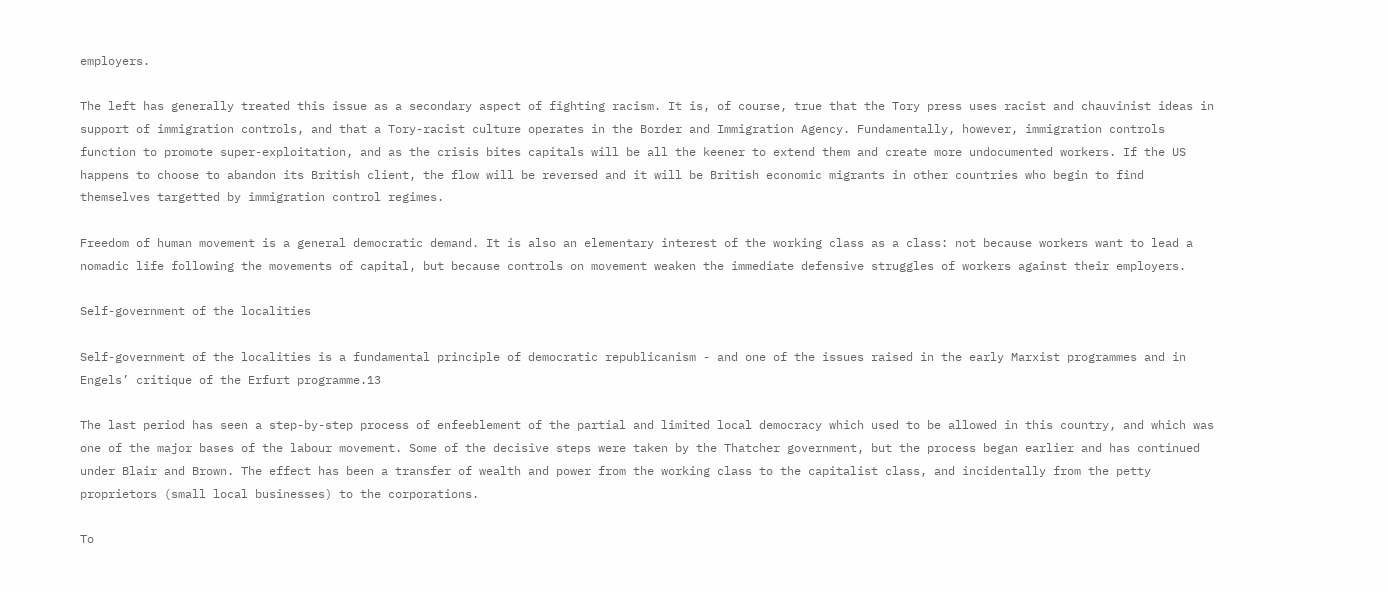employers.

The left has generally treated this issue as a secondary aspect of fighting racism. It is, of course, true that the Tory press uses racist and chauvinist ideas in support of immigration controls, and that a Tory-racist culture operates in the Border and Immigration Agency. Fundamentally, however, immigration controls function to promote super-exploitation, and as the crisis bites capitals will be all the keener to extend them and create more undocumented workers. If the US happens to choose to abandon its British client, the flow will be reversed and it will be British economic migrants in other countries who begin to find themselves targetted by immigration control regimes.

Freedom of human movement is a general democratic demand. It is also an elementary interest of the working class as a class: not because workers want to lead a nomadic life following the movements of capital, but because controls on movement weaken the immediate defensive struggles of workers against their employers.

Self-government of the localities

Self-government of the localities is a fundamental principle of democratic republicanism - and one of the issues raised in the early Marxist programmes and in Engels’ critique of the Erfurt programme.13

The last period has seen a step-by-step process of enfeeblement of the partial and limited local democracy which used to be allowed in this country, and which was one of the major bases of the labour movement. Some of the decisive steps were taken by the Thatcher government, but the process began earlier and has continued under Blair and Brown. The effect has been a transfer of wealth and power from the working class to the capitalist class, and incidentally from the petty proprietors (small local businesses) to the corporations.

To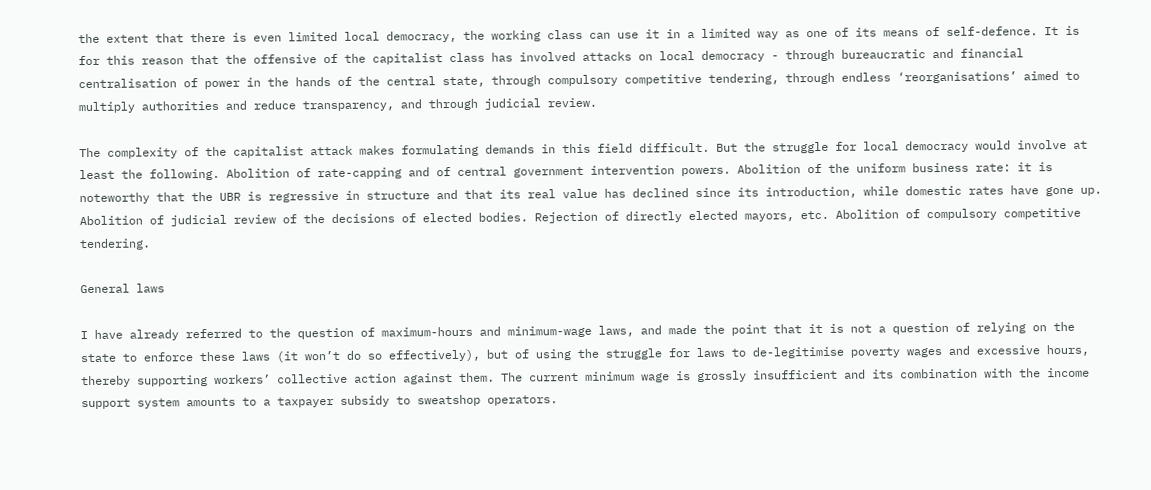the extent that there is even limited local democracy, the working class can use it in a limited way as one of its means of self-defence. It is for this reason that the offensive of the capitalist class has involved attacks on local democracy - through bureaucratic and financial centralisation of power in the hands of the central state, through compulsory competitive tendering, through endless ‘reorganisations’ aimed to multiply authorities and reduce transparency, and through judicial review.

The complexity of the capitalist attack makes formulating demands in this field difficult. But the struggle for local democracy would involve at least the following. Abolition of rate-capping and of central government intervention powers. Abolition of the uniform business rate: it is noteworthy that the UBR is regressive in structure and that its real value has declined since its introduction, while domestic rates have gone up. Abolition of judicial review of the decisions of elected bodies. Rejection of directly elected mayors, etc. Abolition of compulsory competitive tendering.

General laws

I have already referred to the question of maximum-hours and minimum-wage laws, and made the point that it is not a question of relying on the state to enforce these laws (it won’t do so effectively), but of using the struggle for laws to de-legitimise poverty wages and excessive hours, thereby supporting workers’ collective action against them. The current minimum wage is grossly insufficient and its combination with the income support system amounts to a taxpayer subsidy to sweatshop operators.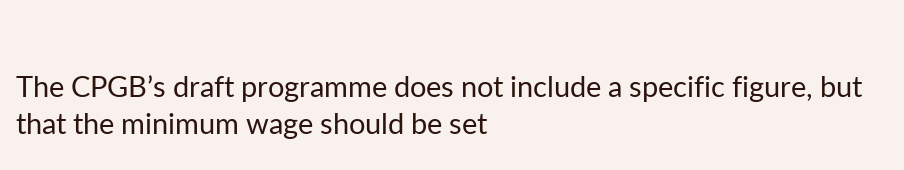The CPGB’s draft programme does not include a specific figure, but that the minimum wage should be set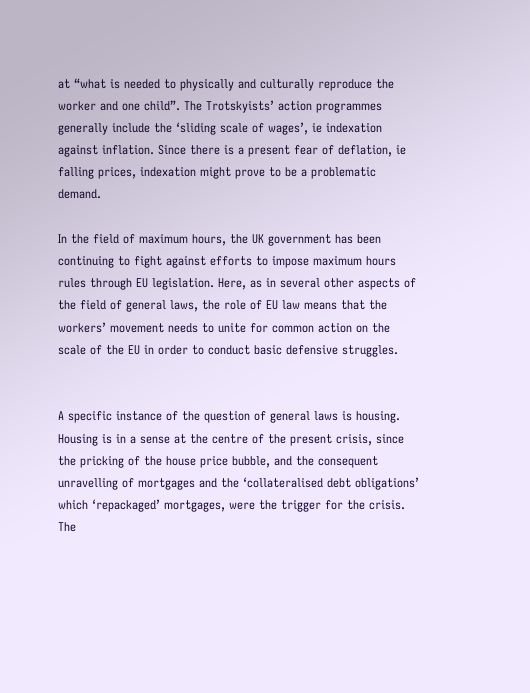at “what is needed to physically and culturally reproduce the worker and one child”. The Trotskyists’ action programmes generally include the ‘sliding scale of wages’, ie indexation against inflation. Since there is a present fear of deflation, ie falling prices, indexation might prove to be a problematic demand.

In the field of maximum hours, the UK government has been continuing to fight against efforts to impose maximum hours rules through EU legislation. Here, as in several other aspects of the field of general laws, the role of EU law means that the workers’ movement needs to unite for common action on the scale of the EU in order to conduct basic defensive struggles.


A specific instance of the question of general laws is housing. Housing is in a sense at the centre of the present crisis, since the pricking of the house price bubble, and the consequent unravelling of mortgages and the ‘collateralised debt obligations’ which ‘repackaged’ mortgages, were the trigger for the crisis. The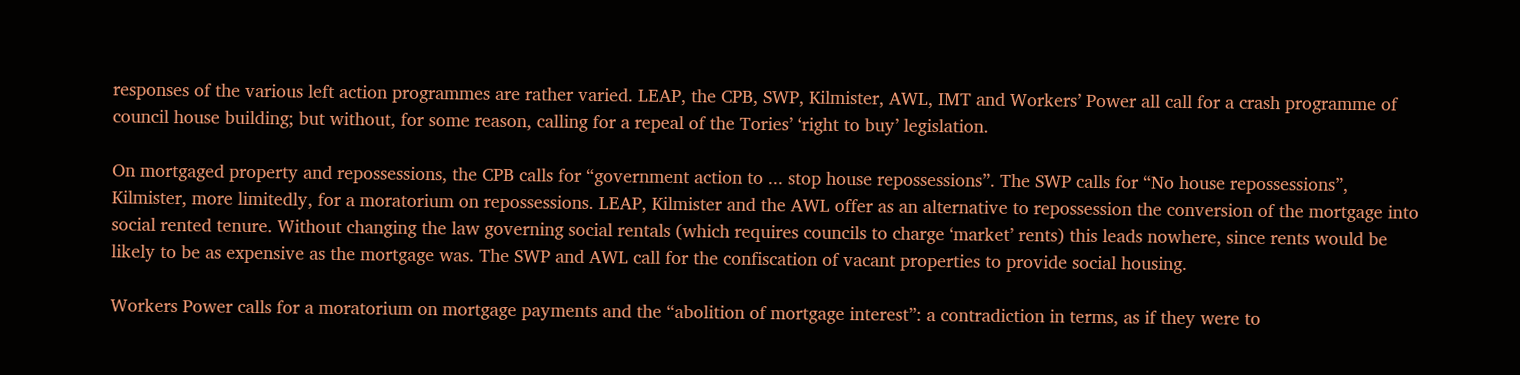responses of the various left action programmes are rather varied. LEAP, the CPB, SWP, Kilmister, AWL, IMT and Workers’ Power all call for a crash programme of council house building; but without, for some reason, calling for a repeal of the Tories’ ‘right to buy’ legislation.

On mortgaged property and repossessions, the CPB calls for “government action to ... stop house repossessions”. The SWP calls for “No house repossessions”, Kilmister, more limitedly, for a moratorium on repossessions. LEAP, Kilmister and the AWL offer as an alternative to repossession the conversion of the mortgage into social rented tenure. Without changing the law governing social rentals (which requires councils to charge ‘market’ rents) this leads nowhere, since rents would be likely to be as expensive as the mortgage was. The SWP and AWL call for the confiscation of vacant properties to provide social housing.

Workers Power calls for a moratorium on mortgage payments and the “abolition of mortgage interest”: a contradiction in terms, as if they were to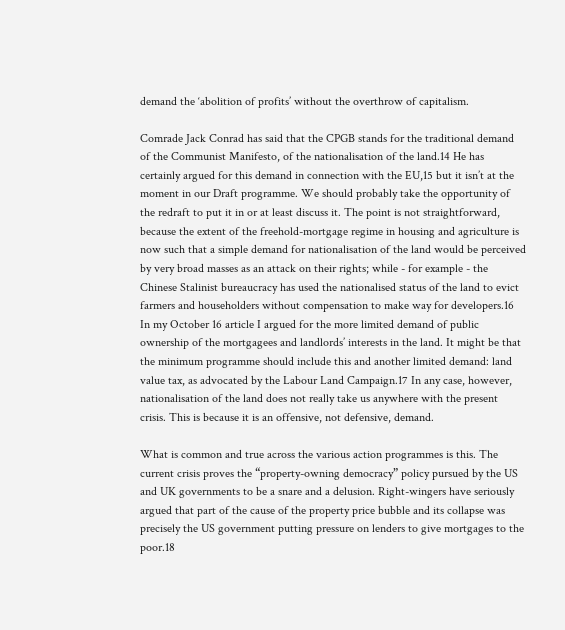demand the ‘abolition of profits’ without the overthrow of capitalism.

Comrade Jack Conrad has said that the CPGB stands for the traditional demand of the Communist Manifesto, of the nationalisation of the land.14 He has certainly argued for this demand in connection with the EU,15 but it isn’t at the moment in our Draft programme. We should probably take the opportunity of the redraft to put it in or at least discuss it. The point is not straightforward, because the extent of the freehold-mortgage regime in housing and agriculture is now such that a simple demand for nationalisation of the land would be perceived by very broad masses as an attack on their rights; while - for example - the Chinese Stalinist bureaucracy has used the nationalised status of the land to evict farmers and householders without compensation to make way for developers.16 In my October 16 article I argued for the more limited demand of public ownership of the mortgagees and landlords’ interests in the land. It might be that the minimum programme should include this and another limited demand: land value tax, as advocated by the Labour Land Campaign.17 In any case, however, nationalisation of the land does not really take us anywhere with the present crisis. This is because it is an offensive, not defensive, demand.

What is common and true across the various action programmes is this. The current crisis proves the “property-owning democracy” policy pursued by the US and UK governments to be a snare and a delusion. Right-wingers have seriously argued that part of the cause of the property price bubble and its collapse was precisely the US government putting pressure on lenders to give mortgages to the poor.18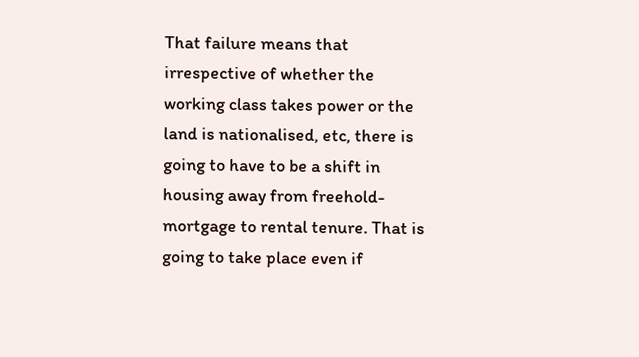That failure means that irrespective of whether the working class takes power or the land is nationalised, etc, there is going to have to be a shift in housing away from freehold-mortgage to rental tenure. That is going to take place even if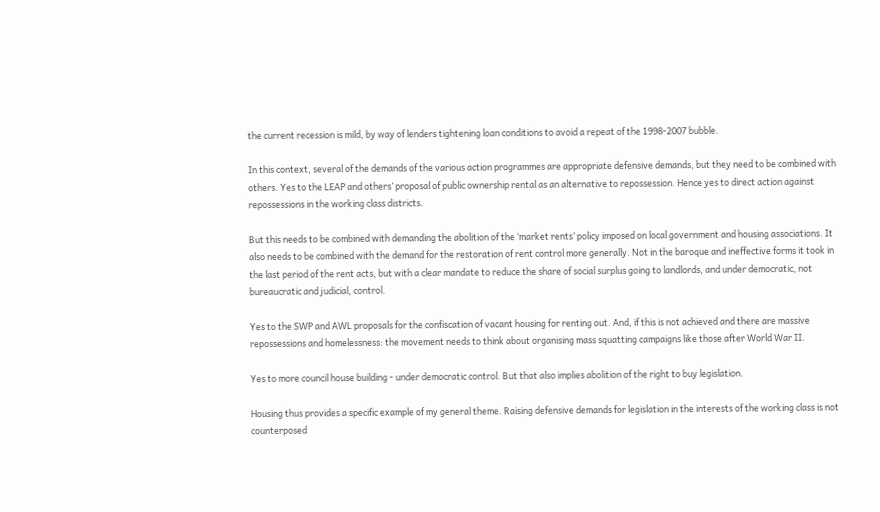the current recession is mild, by way of lenders tightening loan conditions to avoid a repeat of the 1998-2007 bubble.

In this context, several of the demands of the various action programmes are appropriate defensive demands, but they need to be combined with others. Yes to the LEAP and others’ proposal of public ownership rental as an alternative to repossession. Hence yes to direct action against repossessions in the working class districts.

But this needs to be combined with demanding the abolition of the ‘market rents’ policy imposed on local government and housing associations. It also needs to be combined with the demand for the restoration of rent control more generally. Not in the baroque and ineffective forms it took in the last period of the rent acts, but with a clear mandate to reduce the share of social surplus going to landlords, and under democratic, not bureaucratic and judicial, control.

Yes to the SWP and AWL proposals for the confiscation of vacant housing for renting out. And, if this is not achieved and there are massive repossessions and homelessness: the movement needs to think about organising mass squatting campaigns like those after World War II.

Yes to more council house building - under democratic control. But that also implies abolition of the right to buy legislation.

Housing thus provides a specific example of my general theme. Raising defensive demands for legislation in the interests of the working class is not counterposed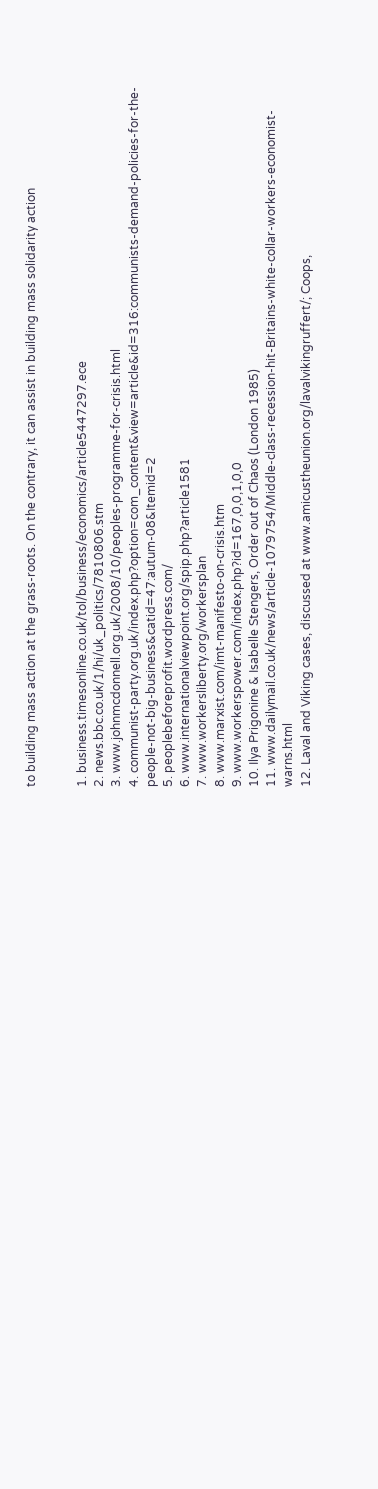to building mass action at the grass-roots. On the contrary, it can assist in building mass solidarity action


1. business.timesonline.co.uk/tol/business/economics/article5447297.ece
2. news.bbc.co.uk/1/hi/uk_politics/7810806.stm
3. www.johnmcdonnell.org.uk/2008/10/peoples-programme-for-crisis.html
4. communist-party.org.uk/index.php?option=com_content&view=article&id=316:communists-demand-policies-for-the-people-not-big-business&catid=47:autum-08&Itemid=2
5. peoplebeforeprofit.wordpress.com/
6. www.internationalviewpoint.org/spip.php?article1581
7. www.workersliberty.org/workersplan
8. www.marxist.com/imt-manifesto-on-crisis.htm
9. www.workerspower.com/index.php?id=167,0,0,1,0,0
10. Ilya Prigonine & Isabelle Stengers, Order out of Chaos (London 1985)
11. www.dailymail.co.uk/news/article-1079754/Middle-class-recession-hit-Britains-white-collar-workers-economist-warns.html
12. Laval and Viking cases, discussed at www.amicustheunion.org/lavalvikingruffert/; Coops,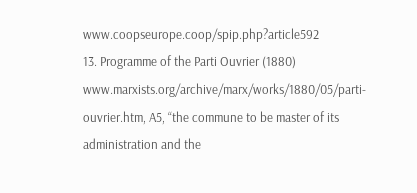www.coopseurope.coop/spip.php?article592
13. Programme of the Parti Ouvrier (1880) www.marxists.org/archive/marx/works/1880/05/parti-ouvrier.htm, A5, “the commune to be master of its administration and the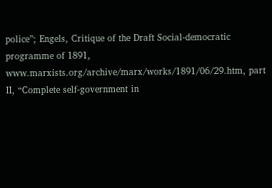police”; Engels, Critique of the Draft Social-democratic programme of 1891, www.marxists.org/archive/marx/works/1891/06/29.htm, part II, “Complete self-government in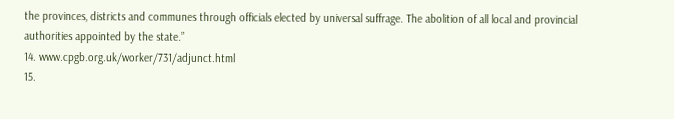the provinces, districts and communes through officials elected by universal suffrage. The abolition of all local and provincial authorities appointed by the state.”
14. www.cpgb.org.uk/worker/731/adjunct.html
15.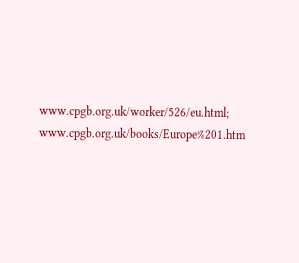www.cpgb.org.uk/worker/526/eu.html; www.cpgb.org.uk/books/Europe%201.htm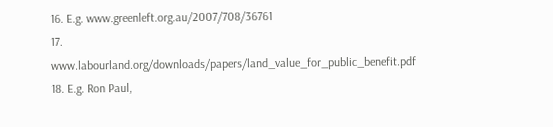16. E.g. www.greenleft.org.au/2007/708/36761
17. www.labourland.org/downloads/papers/land_value_for_public_benefit.pdf
18. E.g. Ron Paul,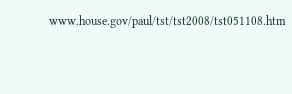www.house.gov/paul/tst/tst2008/tst051108.htm